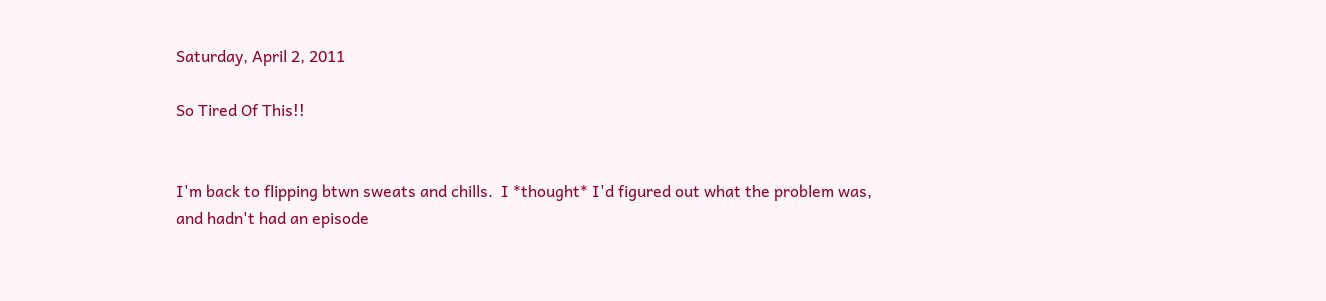Saturday, April 2, 2011

So Tired Of This!!


I'm back to flipping btwn sweats and chills.  I *thought* I'd figured out what the problem was, and hadn't had an episode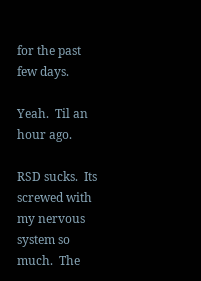for the past few days.

Yeah.  Til an hour ago.

RSD sucks.  Its screwed with my nervous system so much.  The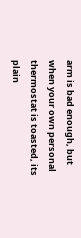arm is bad enough, but when your own personal thermostat is toasted, its plain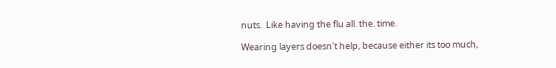nuts.  Like having the flu all. the. time.

Wearing layers doesn't help, because either its too much,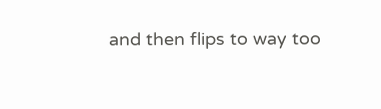and then flips to way too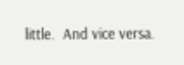little.  And vice versa.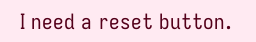I need a reset button.